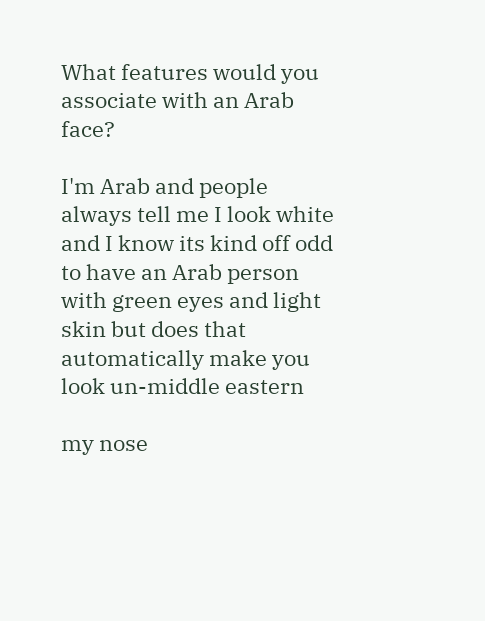What features would you associate with an Arab face?

I'm Arab and people always tell me I look white and I know its kind off odd to have an Arab person with green eyes and light skin but does that automatically make you look un-middle eastern

my nose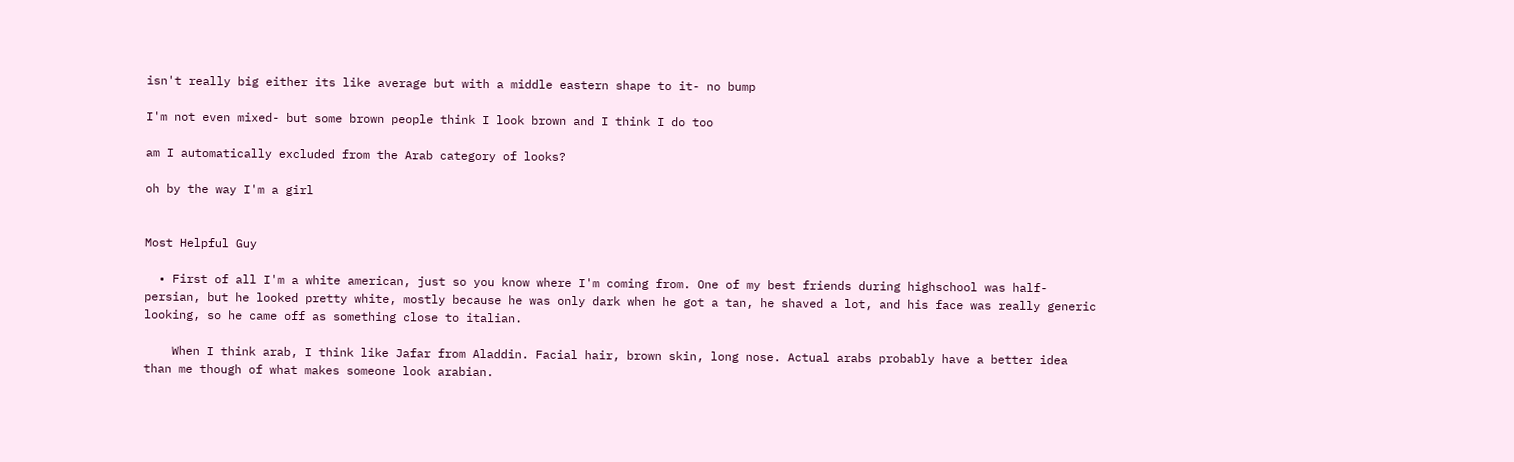isn't really big either its like average but with a middle eastern shape to it- no bump

I'm not even mixed- but some brown people think I look brown and I think I do too

am I automatically excluded from the Arab category of looks?

oh by the way I'm a girl


Most Helpful Guy

  • First of all I'm a white american, just so you know where I'm coming from. One of my best friends during highschool was half-persian, but he looked pretty white, mostly because he was only dark when he got a tan, he shaved a lot, and his face was really generic looking, so he came off as something close to italian.

    When I think arab, I think like Jafar from Aladdin. Facial hair, brown skin, long nose. Actual arabs probably have a better idea than me though of what makes someone look arabian.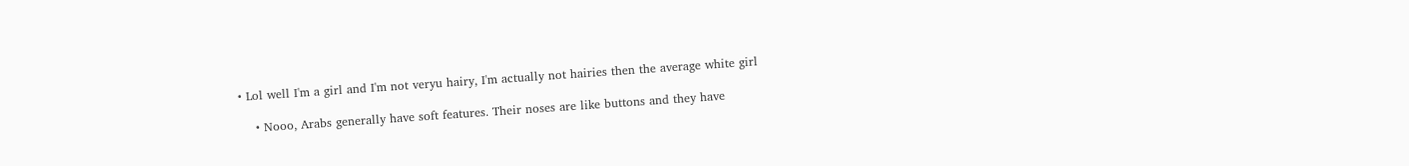• Lol well I'm a girl and I'm not veryu hairy, I'm actually not hairies then the average white girl

    • Nooo, Arabs generally have soft features. Their noses are like buttons and they have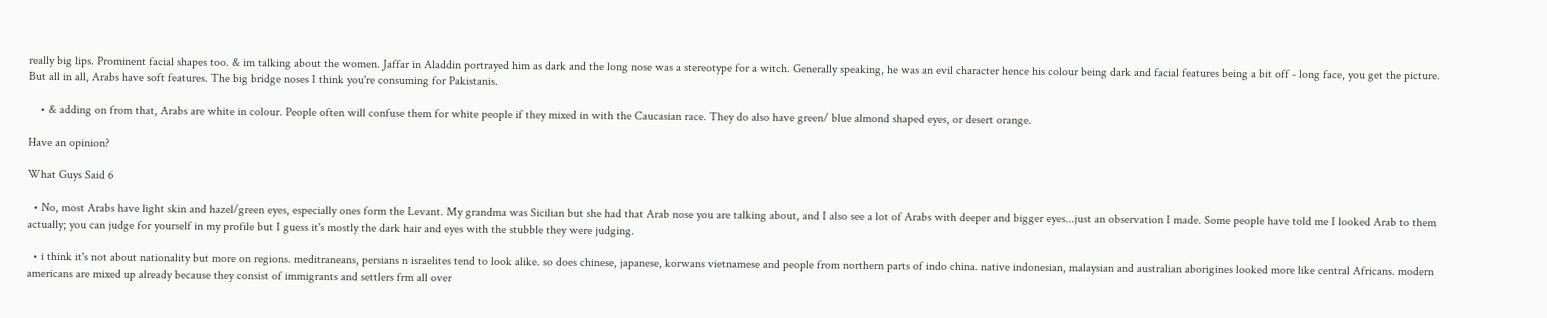really big lips. Prominent facial shapes too. & im talking about the women. Jaffar in Aladdin portrayed him as dark and the long nose was a stereotype for a witch. Generally speaking, he was an evil character hence his colour being dark and facial features being a bit off - long face, you get the picture. But all in all, Arabs have soft features. The big bridge noses I think you're consuming for Pakistanis.

    • & adding on from that, Arabs are white in colour. People often will confuse them for white people if they mixed in with the Caucasian race. They do also have green/ blue almond shaped eyes, or desert orange.

Have an opinion?

What Guys Said 6

  • No, most Arabs have light skin and hazel/green eyes, especially ones form the Levant. My grandma was Sicilian but she had that Arab nose you are talking about, and I also see a lot of Arabs with deeper and bigger eyes...just an observation I made. Some people have told me I looked Arab to them actually; you can judge for yourself in my profile but I guess it's mostly the dark hair and eyes with the stubble they were judging.

  • i think it's not about nationality but more on regions. meditraneans, persians n israelites tend to look alike. so does chinese, japanese, korwans vietnamese and people from northern parts of indo china. native indonesian, malaysian and australian aborigines looked more like central Africans. modern americans are mixed up already because they consist of immigrants and settlers frm all over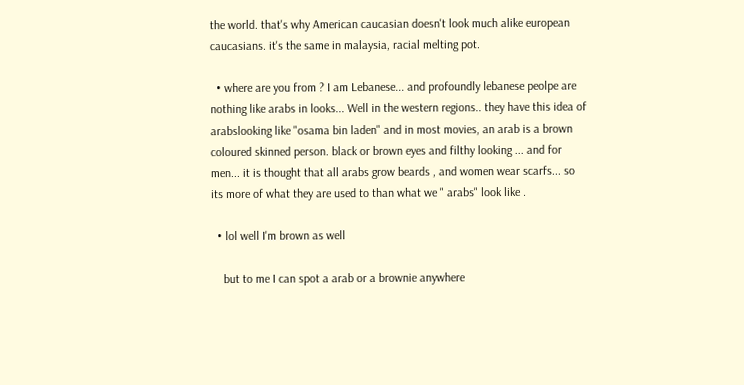the world. that's why American caucasian doesn't look much alike european caucasians. it's the same in malaysia, racial melting pot.

  • where are you from ? I am Lebanese... and profoundly lebanese peolpe are nothing like arabs in looks... Well in the western regions.. they have this idea of arabslooking like "osama bin laden" and in most movies, an arab is a brown coloured skinned person. black or brown eyes and filthy looking ... and for men... it is thought that all arabs grow beards , and women wear scarfs... so its more of what they are used to than what we " arabs" look like .

  • lol well I'm brown as well

    but to me I can spot a arab or a brownie anywhere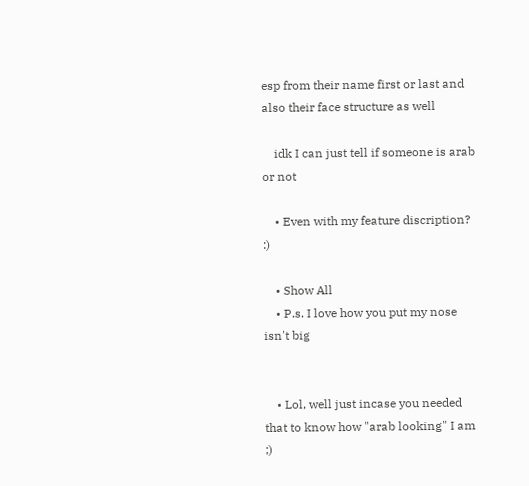esp from their name first or last and also their face structure as well

    idk I can just tell if someone is arab or not

    • Even with my feature discription? :)

    • Show All
    • P.s. I love how you put my nose isn't big


    • Lol, well just incase you needed that to know how "arab looking" I am ;)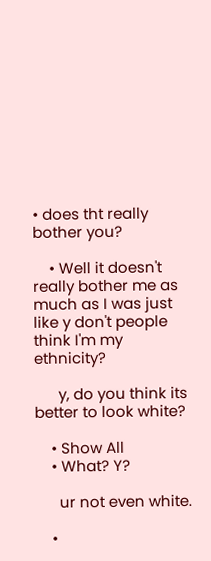• does tht really bother you?

    • Well it doesn't really bother me as much as I was just like y don't people think I'm my ethnicity?

      y, do you think its better to look white?

    • Show All
    • What? Y?

      ur not even white.

    •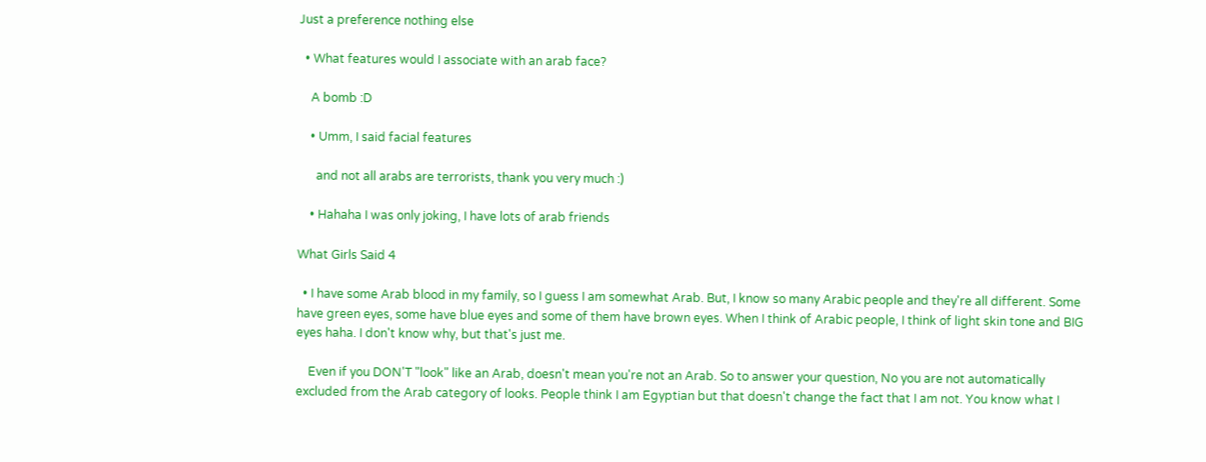Just a preference nothing else

  • What features would I associate with an arab face?

    A bomb :D

    • Umm, I said facial features

      and not all arabs are terrorists, thank you very much :)

    • Hahaha I was only joking, I have lots of arab friends

What Girls Said 4

  • I have some Arab blood in my family, so I guess I am somewhat Arab. But, I know so many Arabic people and they're all different. Some have green eyes, some have blue eyes and some of them have brown eyes. When I think of Arabic people, I think of light skin tone and BIG eyes haha. I don't know why, but that's just me.

    Even if you DON'T "look" like an Arab, doesn't mean you're not an Arab. So to answer your question, No you are not automatically excluded from the Arab category of looks. People think I am Egyptian but that doesn't change the fact that I am not. You know what I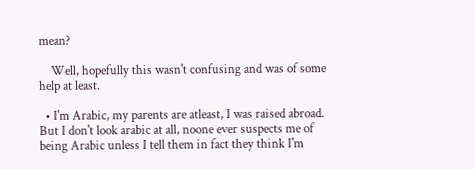mean?

    Well, hopefully this wasn't confusing and was of some help at least.

  • I'm Arabic, my parents are atleast, I was raised abroad. But I don't look arabic at all, noone ever suspects me of being Arabic unless I tell them in fact they think I'm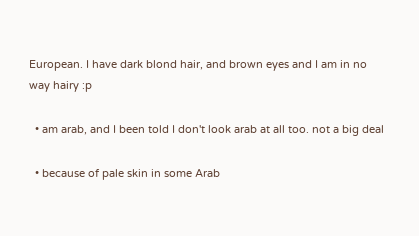European. I have dark blond hair, and brown eyes and I am in no way hairy :p

  • am arab, and I been told I don't look arab at all too. not a big deal

  • because of pale skin in some Arab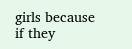girls because if they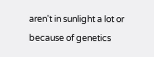aren't in sunlight a lot or because of genetics